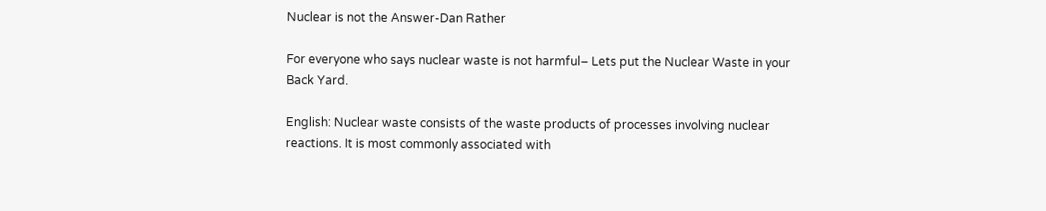Nuclear is not the Answer-Dan Rather

For everyone who says nuclear waste is not harmful– Lets put the Nuclear Waste in your Back Yard.

English: Nuclear waste consists of the waste products of processes involving nuclear reactions. It is most commonly associated with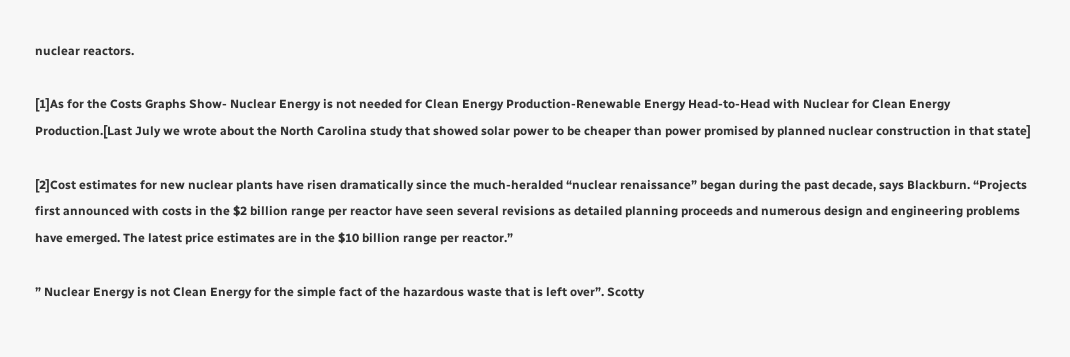nuclear reactors.

[1]As for the Costs Graphs Show- Nuclear Energy is not needed for Clean Energy Production-Renewable Energy Head-to-Head with Nuclear for Clean Energy Production.[Last July we wrote about the North Carolina study that showed solar power to be cheaper than power promised by planned nuclear construction in that state]

[2]Cost estimates for new nuclear plants have risen dramatically since the much-heralded “nuclear renaissance” began during the past decade, says Blackburn. “Projects first announced with costs in the $2 billion range per reactor have seen several revisions as detailed planning proceeds and numerous design and engineering problems have emerged. The latest price estimates are in the $10 billion range per reactor.”

” Nuclear Energy is not Clean Energy for the simple fact of the hazardous waste that is left over”. Scotty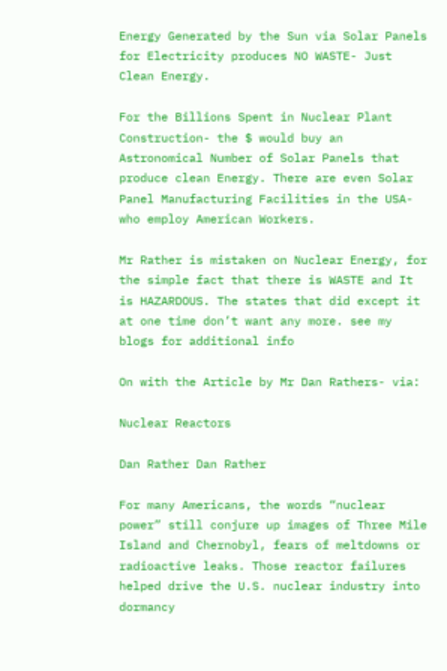Energy Generated by the Sun via Solar Panels for Electricity produces NO WASTE- Just Clean Energy.

For the Billions Spent in Nuclear Plant Construction- the $ would buy an Astronomical Number of Solar Panels that produce clean Energy. There are even Solar Panel Manufacturing Facilities in the USA- who employ American Workers.

Mr Rather is mistaken on Nuclear Energy, for the simple fact that there is WASTE and It is HAZARDOUS. The states that did except it at one time don’t want any more. see my blogs for additional info

On with the Article by Mr Dan Rathers- via:

Nuclear Reactors

Dan Rather Dan Rather

For many Americans, the words “nuclear power” still conjure up images of Three Mile Island and Chernobyl, fears of meltdowns or radioactive leaks. Those reactor failures helped drive the U.S. nuclear industry into dormancy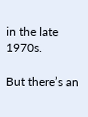in the late 1970s.

But there’s an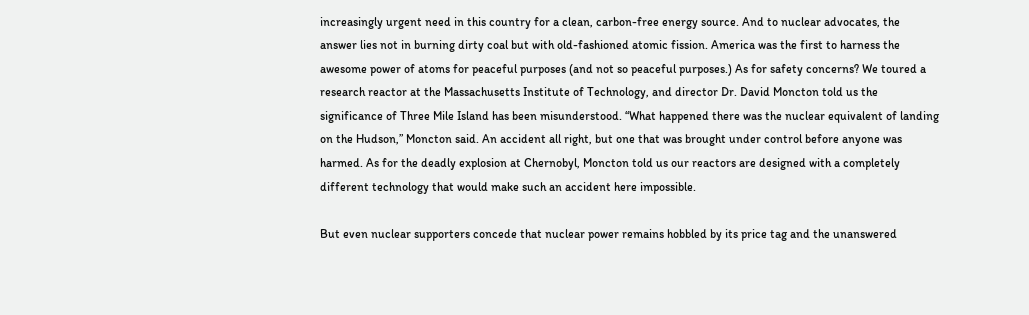increasingly urgent need in this country for a clean, carbon-free energy source. And to nuclear advocates, the answer lies not in burning dirty coal but with old-fashioned atomic fission. America was the first to harness the awesome power of atoms for peaceful purposes (and not so peaceful purposes.) As for safety concerns? We toured a research reactor at the Massachusetts Institute of Technology, and director Dr. David Moncton told us the significance of Three Mile Island has been misunderstood. “What happened there was the nuclear equivalent of landing on the Hudson,” Moncton said. An accident all right, but one that was brought under control before anyone was harmed. As for the deadly explosion at Chernobyl, Moncton told us our reactors are designed with a completely different technology that would make such an accident here impossible.

But even nuclear supporters concede that nuclear power remains hobbled by its price tag and the unanswered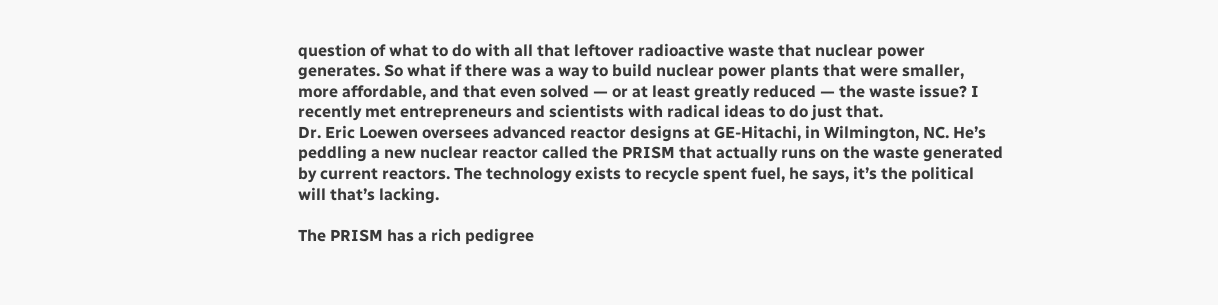question of what to do with all that leftover radioactive waste that nuclear power generates. So what if there was a way to build nuclear power plants that were smaller, more affordable, and that even solved — or at least greatly reduced — the waste issue? I recently met entrepreneurs and scientists with radical ideas to do just that.
Dr. Eric Loewen oversees advanced reactor designs at GE-Hitachi, in Wilmington, NC. He’s peddling a new nuclear reactor called the PRISM that actually runs on the waste generated by current reactors. The technology exists to recycle spent fuel, he says, it’s the political will that’s lacking.

The PRISM has a rich pedigree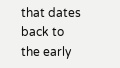that dates back to the early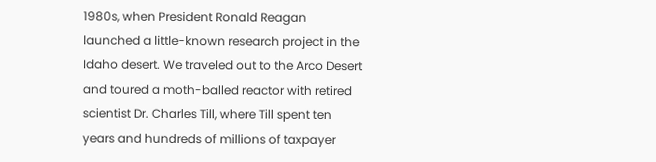1980s, when President Ronald Reagan launched a little-known research project in the Idaho desert. We traveled out to the Arco Desert and toured a moth-balled reactor with retired scientist Dr. Charles Till, where Till spent ten years and hundreds of millions of taxpayer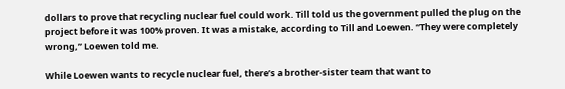dollars to prove that recycling nuclear fuel could work. Till told us the government pulled the plug on the project before it was 100% proven. It was a mistake, according to Till and Loewen. “They were completely wrong,” Loewen told me.

While Loewen wants to recycle nuclear fuel, there’s a brother-sister team that want to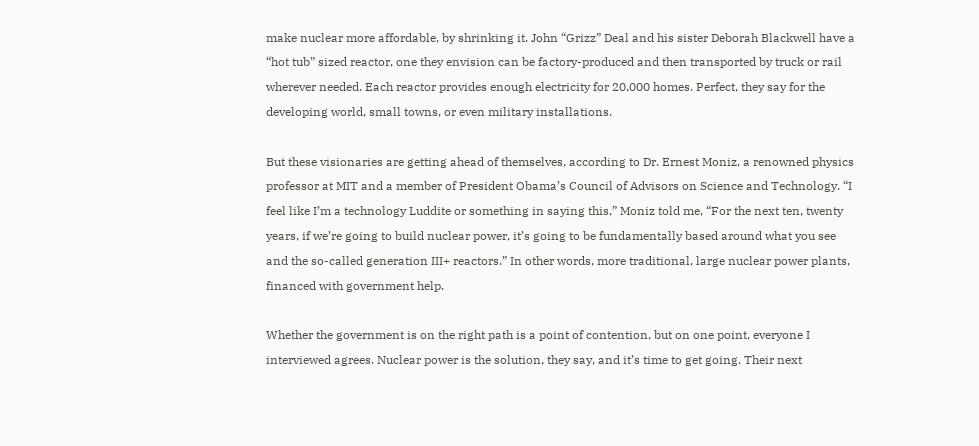make nuclear more affordable, by shrinking it. John “Grizz” Deal and his sister Deborah Blackwell have a “hot tub” sized reactor, one they envision can be factory-produced and then transported by truck or rail wherever needed. Each reactor provides enough electricity for 20,000 homes. Perfect, they say for the developing world, small towns, or even military installations.

But these visionaries are getting ahead of themselves, according to Dr. Ernest Moniz, a renowned physics professor at MIT and a member of President Obama’s Council of Advisors on Science and Technology. “I feel like I’m a technology Luddite or something in saying this,” Moniz told me, “For the next ten, twenty years, if we’re going to build nuclear power, it’s going to be fundamentally based around what you see and the so-called generation III+ reactors.” In other words, more traditional, large nuclear power plants, financed with government help.

Whether the government is on the right path is a point of contention, but on one point, everyone I interviewed agrees. Nuclear power is the solution, they say, and it’s time to get going. Their next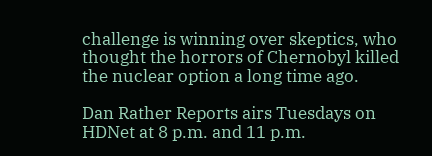challenge is winning over skeptics, who thought the horrors of Chernobyl killed the nuclear option a long time ago.

Dan Rather Reports airs Tuesdays on HDNet at 8 p.m. and 11 p.m.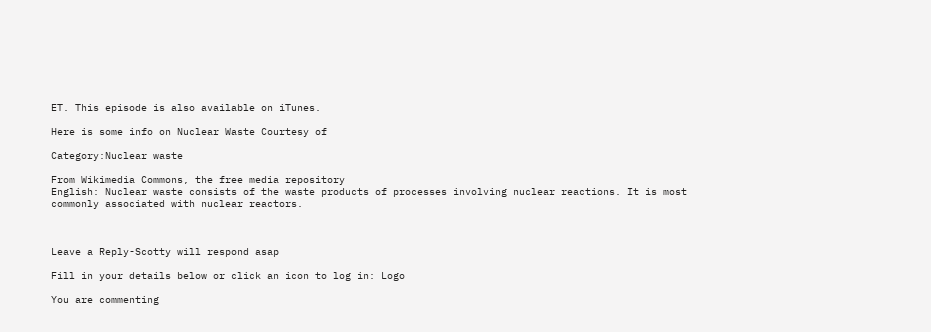ET. This episode is also available on iTunes.

Here is some info on Nuclear Waste Courtesy of

Category:Nuclear waste

From Wikimedia Commons, the free media repository
English: Nuclear waste consists of the waste products of processes involving nuclear reactions. It is most commonly associated with nuclear reactors.



Leave a Reply-Scotty will respond asap

Fill in your details below or click an icon to log in: Logo

You are commenting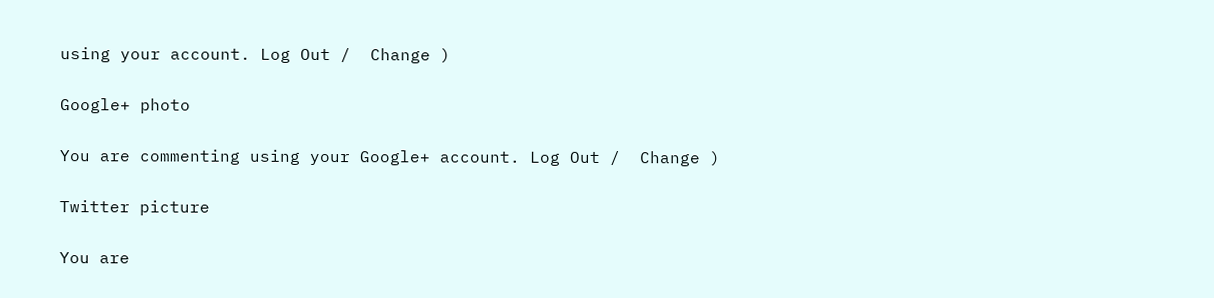using your account. Log Out /  Change )

Google+ photo

You are commenting using your Google+ account. Log Out /  Change )

Twitter picture

You are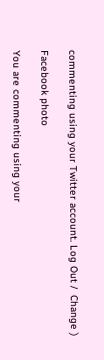commenting using your Twitter account. Log Out /  Change )

Facebook photo

You are commenting using your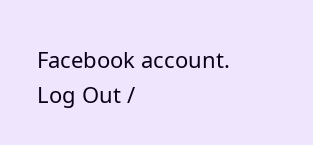Facebook account. Log Out /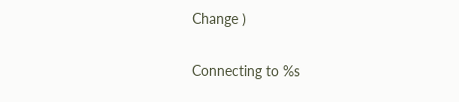Change )


Connecting to %s